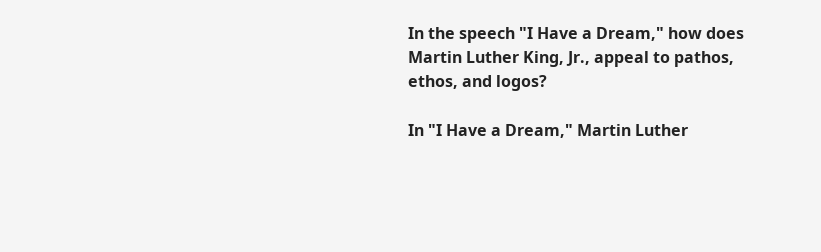In the speech "I Have a Dream," how does Martin Luther King, Jr., appeal to pathos, ethos, and logos?

In "I Have a Dream," Martin Luther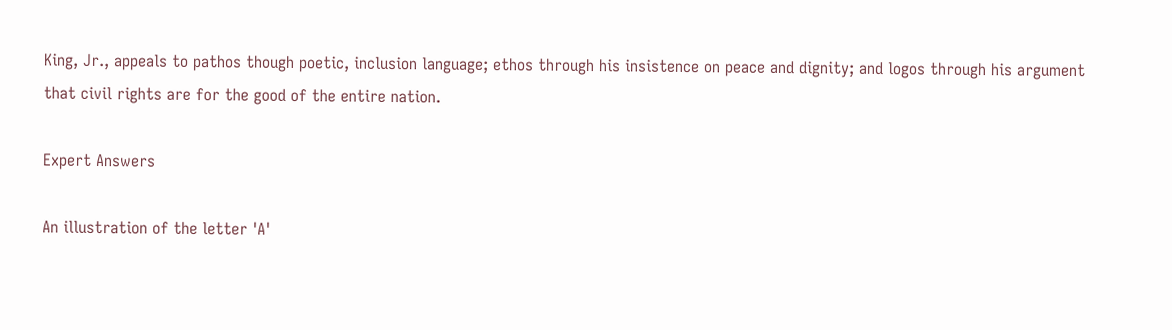King, Jr., appeals to pathos though poetic, inclusion language; ethos through his insistence on peace and dignity; and logos through his argument that civil rights are for the good of the entire nation.

Expert Answers

An illustration of the letter 'A'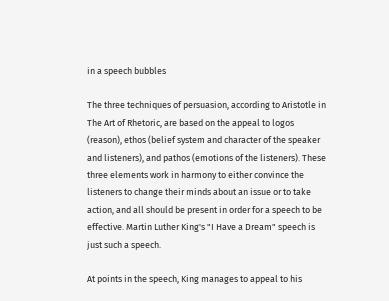in a speech bubbles

The three techniques of persuasion, according to Aristotle in The Art of Rhetoric, are based on the appeal to logos (reason), ethos (belief system and character of the speaker and listeners), and pathos (emotions of the listeners). These three elements work in harmony to either convince the listeners to change their minds about an issue or to take action, and all should be present in order for a speech to be effective. Martin Luther King's "I Have a Dream" speech is just such a speech.

At points in the speech, King manages to appeal to his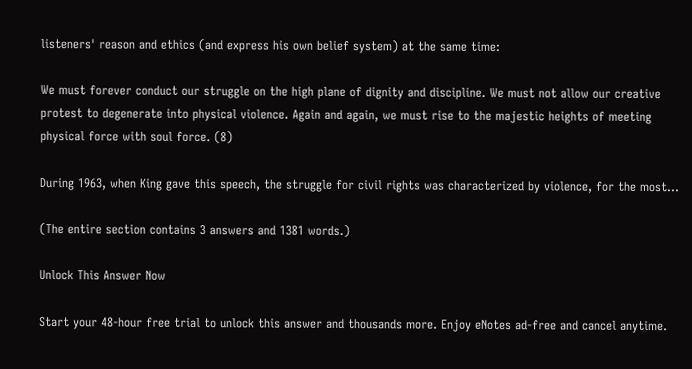listeners' reason and ethics (and express his own belief system) at the same time:

We must forever conduct our struggle on the high plane of dignity and discipline. We must not allow our creative protest to degenerate into physical violence. Again and again, we must rise to the majestic heights of meeting physical force with soul force. (8)

During 1963, when King gave this speech, the struggle for civil rights was characterized by violence, for the most...

(The entire section contains 3 answers and 1381 words.)

Unlock This Answer Now

Start your 48-hour free trial to unlock this answer and thousands more. Enjoy eNotes ad-free and cancel anytime.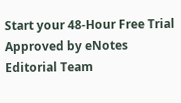Start your 48-Hour Free Trial
Approved by eNotes Editorial Team